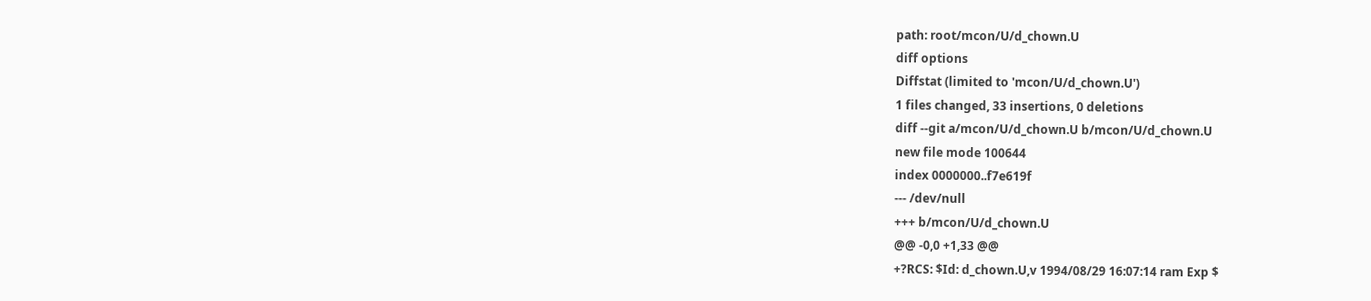path: root/mcon/U/d_chown.U
diff options
Diffstat (limited to 'mcon/U/d_chown.U')
1 files changed, 33 insertions, 0 deletions
diff --git a/mcon/U/d_chown.U b/mcon/U/d_chown.U
new file mode 100644
index 0000000..f7e619f
--- /dev/null
+++ b/mcon/U/d_chown.U
@@ -0,0 +1,33 @@
+?RCS: $Id: d_chown.U,v 1994/08/29 16:07:14 ram Exp $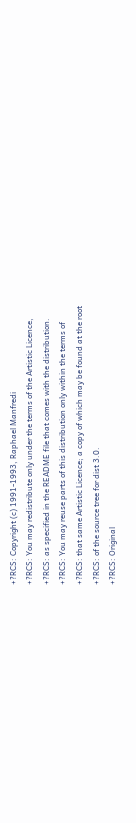+?RCS: Copyright (c) 1991-1993, Raphael Manfredi
+?RCS: You may redistribute only under the terms of the Artistic Licence,
+?RCS: as specified in the README file that comes with the distribution.
+?RCS: You may reuse parts of this distribution only within the terms of
+?RCS: that same Artistic Licence; a copy of which may be found at the root
+?RCS: of the source tree for dist 3.0.
+?RCS: Original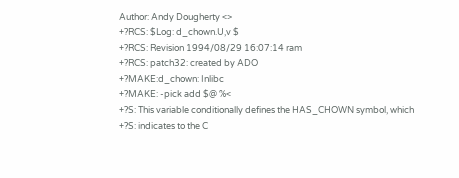Author: Andy Dougherty <>
+?RCS: $Log: d_chown.U,v $
+?RCS: Revision 1994/08/29 16:07:14 ram
+?RCS: patch32: created by ADO
+?MAKE:d_chown: Inlibc
+?MAKE: -pick add $@ %<
+?S: This variable conditionally defines the HAS_CHOWN symbol, which
+?S: indicates to the C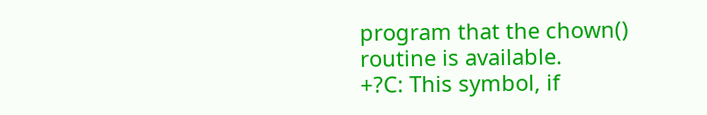program that the chown() routine is available.
+?C: This symbol, if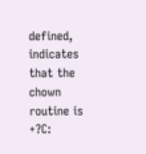defined, indicates that the chown routine is
+?C: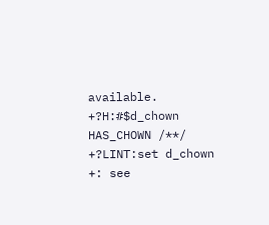available.
+?H:#$d_chown HAS_CHOWN /**/
+?LINT:set d_chown
+: see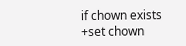if chown exists
+set chown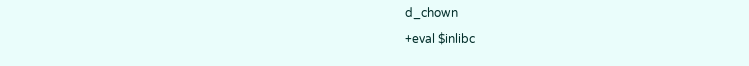d_chown
+eval $inlibc